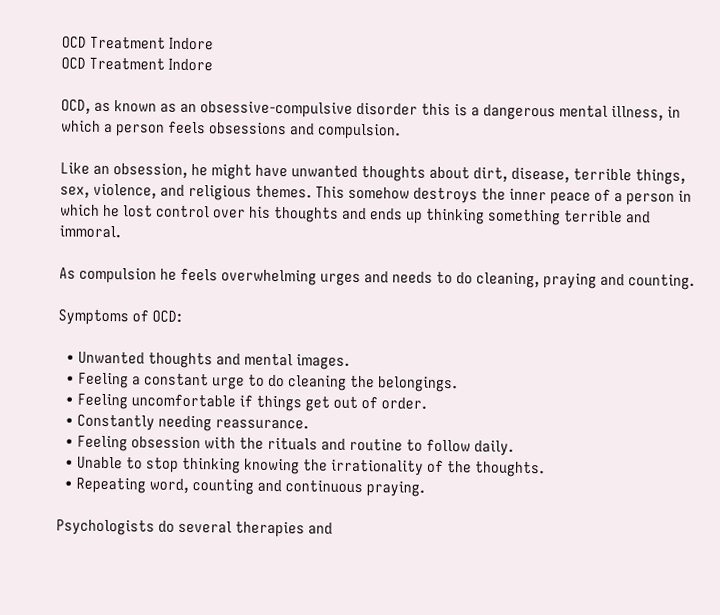OCD Treatment Indore
OCD Treatment Indore

OCD, as known as an obsessive-compulsive disorder this is a dangerous mental illness, in which a person feels obsessions and compulsion.

Like an obsession, he might have unwanted thoughts about dirt, disease, terrible things, sex, violence, and religious themes. This somehow destroys the inner peace of a person in which he lost control over his thoughts and ends up thinking something terrible and immoral.

As compulsion he feels overwhelming urges and needs to do cleaning, praying and counting.

Symptoms of OCD:

  • Unwanted thoughts and mental images.
  • Feeling a constant urge to do cleaning the belongings.
  • Feeling uncomfortable if things get out of order.
  • Constantly needing reassurance.
  • Feeling obsession with the rituals and routine to follow daily.
  • Unable to stop thinking knowing the irrationality of the thoughts.
  • Repeating word, counting and continuous praying.

Psychologists do several therapies and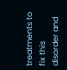treatments to fix this disorder and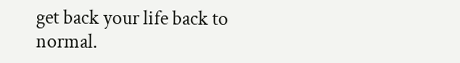get back your life back to normal.